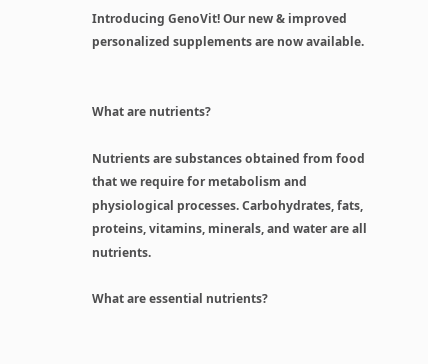Introducing GenoVit! Our new & improved personalized supplements are now available.


What are nutrients?

Nutrients are substances obtained from food that we require for metabolism and physiological processes. Carbohydrates, fats, proteins, vitamins, minerals, and water are all nutrients.

What are essential nutrients?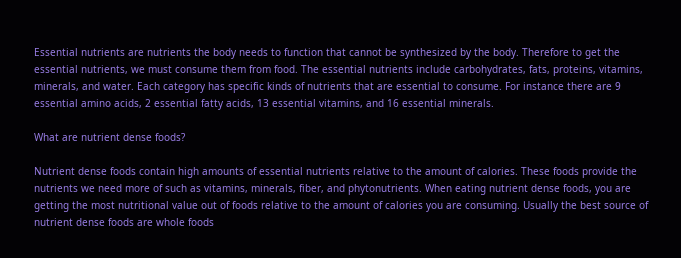Essential nutrients are nutrients the body needs to function that cannot be synthesized by the body. Therefore to get the essential nutrients, we must consume them from food. The essential nutrients include carbohydrates, fats, proteins, vitamins, minerals, and water. Each category has specific kinds of nutrients that are essential to consume. For instance there are 9 essential amino acids, 2 essential fatty acids, 13 essential vitamins, and 16 essential minerals.

What are nutrient dense foods?

Nutrient dense foods contain high amounts of essential nutrients relative to the amount of calories. These foods provide the nutrients we need more of such as vitamins, minerals, fiber, and phytonutrients. When eating nutrient dense foods, you are getting the most nutritional value out of foods relative to the amount of calories you are consuming. Usually the best source of nutrient dense foods are whole foods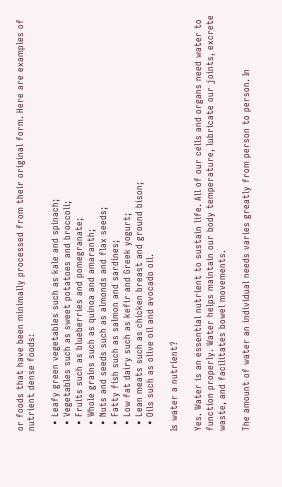or foods that have been minimally processed from their original form. Here are examples of nutrient dense foods:

  • Leafy green vegetables such as kale and spinach;
  • Vegetables such as sweet potatoes and broccoli;
  • Fruits such as blueberries and pomegranate;
  • Whole grains such as quinoa and amaranth;
  • Nuts and seeds such as almonds and flax seeds;
  • Fatty fish such as salmon and sardines;
  • Low fat dairy such as kefir and Greek yogurt;
  • Lean meats such as chicken breast and ground bison;
  • Oils such as olive oil and avocado oil.

Is water a nutrient?

Yes. Water is an essential nutrient to sustain life. All of our cells and organs need water to function properly. Water helps maintain our body temperature, lubricate our joints, excrete waste, and facilitates bowel movements.

The amount of water an individual needs varies greatly from person to person. In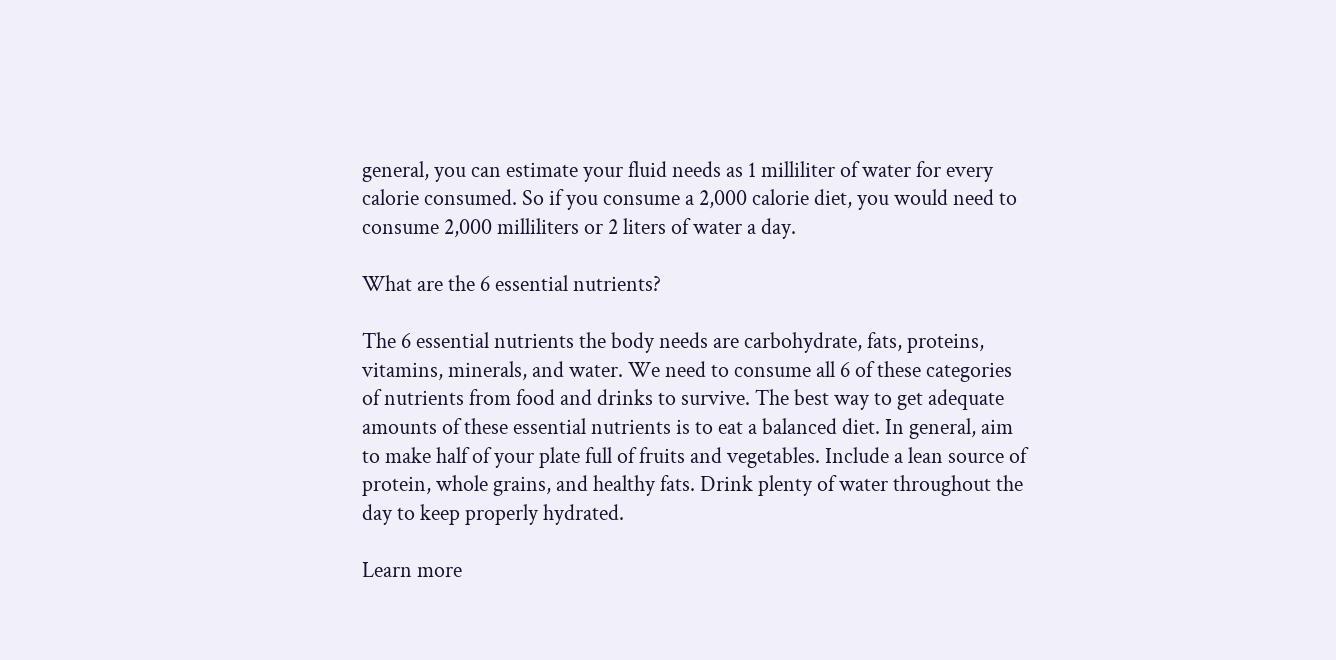general, you can estimate your fluid needs as 1 milliliter of water for every calorie consumed. So if you consume a 2,000 calorie diet, you would need to consume 2,000 milliliters or 2 liters of water a day.

What are the 6 essential nutrients?

The 6 essential nutrients the body needs are carbohydrate, fats, proteins, vitamins, minerals, and water. We need to consume all 6 of these categories of nutrients from food and drinks to survive. The best way to get adequate amounts of these essential nutrients is to eat a balanced diet. In general, aim to make half of your plate full of fruits and vegetables. Include a lean source of protein, whole grains, and healthy fats. Drink plenty of water throughout the day to keep properly hydrated.

Learn more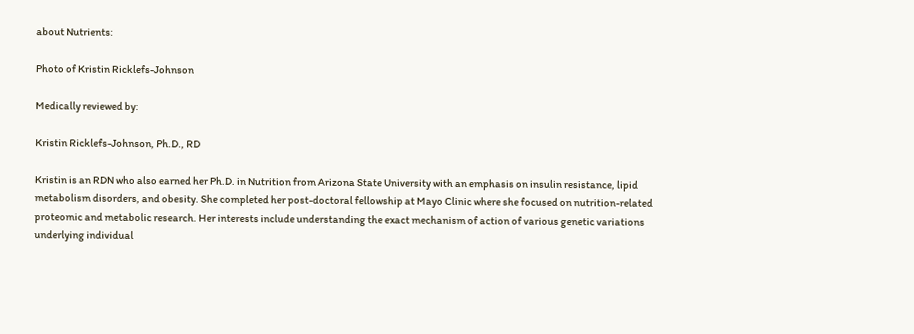about Nutrients:

Photo of Kristin Ricklefs-Johnson

Medically reviewed by:

Kristin Ricklefs-Johnson, Ph.D., RD

Kristin is an RDN who also earned her Ph.D. in Nutrition from Arizona State University with an emphasis on insulin resistance, lipid metabolism disorders, and obesity. She completed her post-doctoral fellowship at Mayo Clinic where she focused on nutrition-related proteomic and metabolic research. Her interests include understanding the exact mechanism of action of various genetic variations underlying individual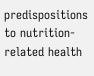predispositions to nutrition-related health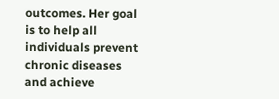outcomes. Her goal is to help all individuals prevent chronic diseases and achieve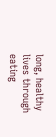long, healthy lives through eating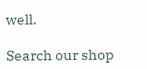well.

Search our shop